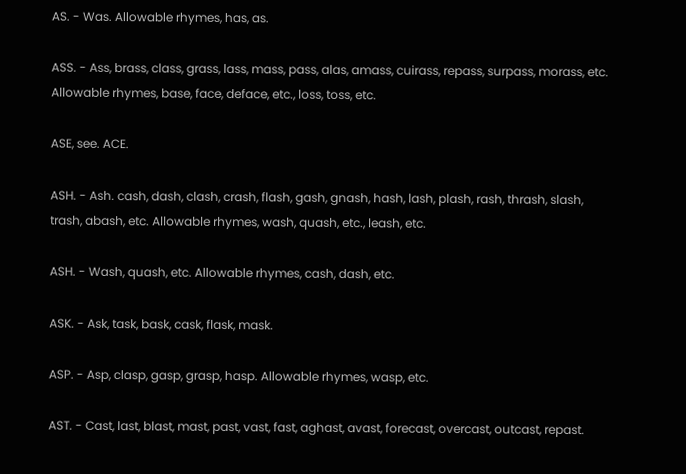AS. - Was. Allowable rhymes, has, as.

ASS. - Ass, brass, class, grass, lass, mass, pass, alas, amass, cuirass, repass, surpass, morass, etc. Allowable rhymes, base, face, deface, etc., loss, toss, etc.

ASE, see. ACE.

ASH. - Ash. cash, dash, clash, crash, flash, gash, gnash, hash, lash, plash, rash, thrash, slash, trash, abash, etc. Allowable rhymes, wash, quash, etc., leash, etc.

ASH. - Wash, quash, etc. Allowable rhymes, cash, dash, etc.

ASK. - Ask, task, bask, cask, flask, mask.

ASP. - Asp, clasp, gasp, grasp, hasp. Allowable rhymes, wasp, etc.

AST. - Cast, last, blast, mast, past, vast, fast, aghast, avast, forecast, overcast, outcast, repast.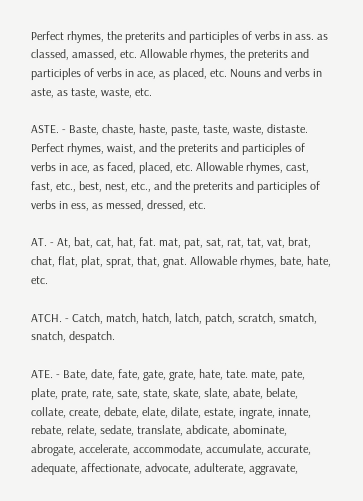Perfect rhymes, the preterits and participles of verbs in ass. as classed, amassed, etc. Allowable rhymes, the preterits and participles of verbs in ace, as placed, etc. Nouns and verbs in aste, as taste, waste, etc.

ASTE. - Baste, chaste, haste, paste, taste, waste, distaste. Perfect rhymes, waist, and the preterits and participles of verbs in ace, as faced, placed, etc. Allowable rhymes, cast, fast, etc., best, nest, etc., and the preterits and participles of verbs in ess, as messed, dressed, etc.

AT. - At, bat, cat, hat, fat. mat, pat, sat, rat, tat, vat, brat, chat, flat, plat, sprat, that, gnat. Allowable rhymes, bate, hate, etc.

ATCH. - Catch, match, hatch, latch, patch, scratch, smatch, snatch, despatch.

ATE. - Bate, date, fate, gate, grate, hate, tate. mate, pate, plate, prate, rate, sate, state, skate, slate, abate, belate, collate, create, debate, elate, dilate, estate, ingrate, innate, rebate, relate, sedate, translate, abdicate, abominate, abrogate, accelerate, accommodate, accumulate, accurate, adequate, affectionate, advocate, adulterate, aggravate,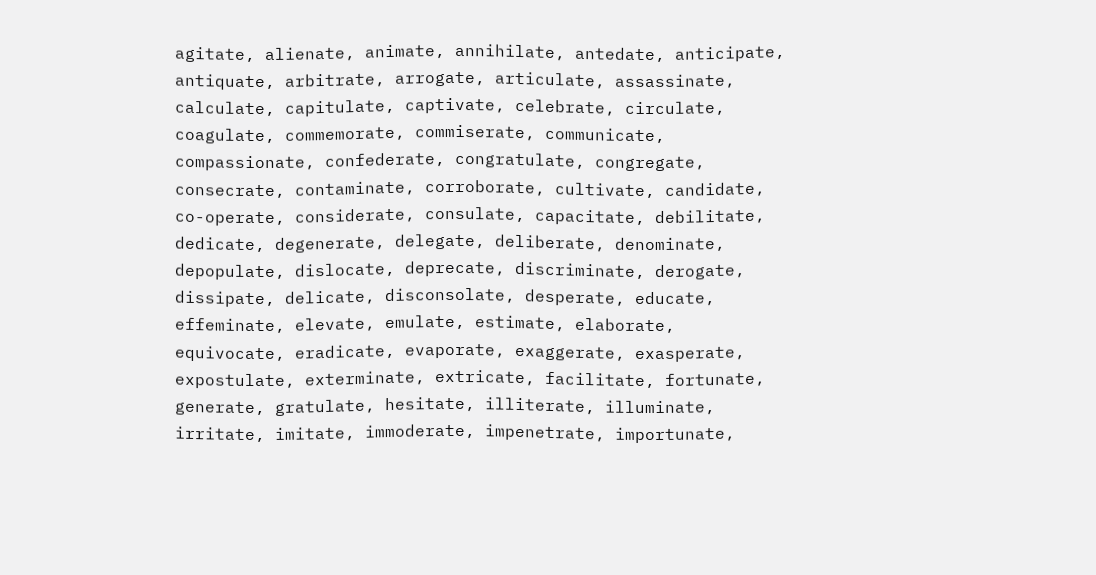agitate, alienate, animate, annihilate, antedate, anticipate, antiquate, arbitrate, arrogate, articulate, assassinate, calculate, capitulate, captivate, celebrate, circulate, coagulate, commemorate, commiserate, communicate, compassionate, confederate, congratulate, congregate, consecrate, contaminate, corroborate, cultivate, candidate, co-operate, considerate, consulate, capacitate, debilitate, dedicate, degenerate, delegate, deliberate, denominate, depopulate, dislocate, deprecate, discriminate, derogate, dissipate, delicate, disconsolate, desperate, educate, effeminate, elevate, emulate, estimate, elaborate, equivocate, eradicate, evaporate, exaggerate, exasperate, expostulate, exterminate, extricate, facilitate, fortunate, generate, gratulate, hesitate, illiterate, illuminate, irritate, imitate, immoderate, impenetrate, importunate,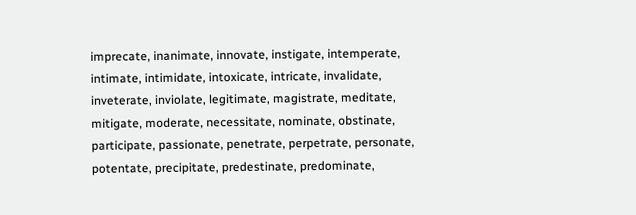imprecate, inanimate, innovate, instigate, intemperate, intimate, intimidate, intoxicate, intricate, invalidate, inveterate, inviolate, legitimate, magistrate, meditate, mitigate, moderate, necessitate, nominate, obstinate, participate, passionate, penetrate, perpetrate, personate, potentate, precipitate, predestinate, predominate,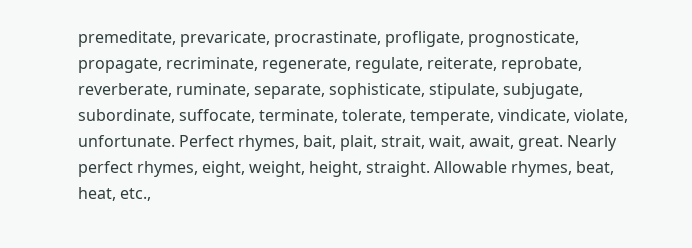premeditate, prevaricate, procrastinate, profligate, prognosticate, propagate, recriminate, regenerate, regulate, reiterate, reprobate, reverberate, ruminate, separate, sophisticate, stipulate, subjugate, subordinate, suffocate, terminate, tolerate, temperate, vindicate, violate, unfortunate. Perfect rhymes, bait, plait, strait, wait, await, great. Nearly perfect rhymes, eight, weight, height, straight. Allowable rhymes, beat, heat, etc.,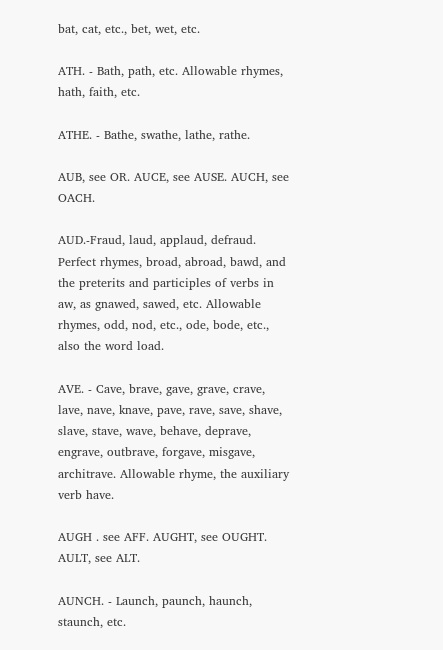bat, cat, etc., bet, wet, etc.

ATH. - Bath, path, etc. Allowable rhymes, hath, faith, etc.

ATHE. - Bathe, swathe, lathe, rathe.

AUB, see OR. AUCE, see AUSE. AUCH, see OACH.

AUD.-Fraud, laud, applaud, defraud. Perfect rhymes, broad, abroad, bawd, and the preterits and participles of verbs in aw, as gnawed, sawed, etc. Allowable rhymes, odd, nod, etc., ode, bode, etc., also the word load.

AVE. - Cave, brave, gave, grave, crave, lave, nave, knave, pave, rave, save, shave, slave, stave, wave, behave, deprave, engrave, outbrave, forgave, misgave, architrave. Allowable rhyme, the auxiliary verb have.

AUGH . see AFF. AUGHT, see OUGHT. AULT, see ALT.

AUNCH. - Launch, paunch, haunch, staunch, etc.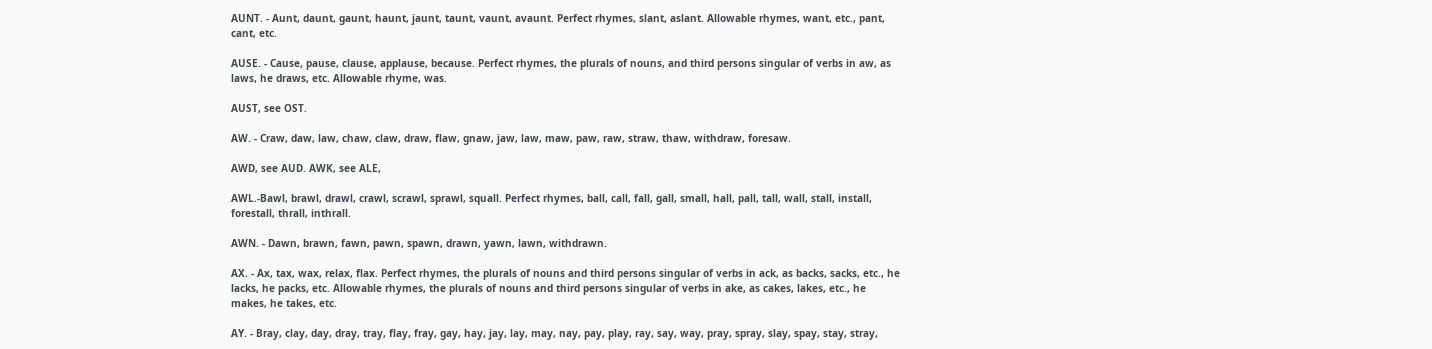AUNT. - Aunt, daunt, gaunt, haunt, jaunt, taunt, vaunt, avaunt. Perfect rhymes, slant, aslant. Allowable rhymes, want, etc., pant, cant, etc.

AUSE. - Cause, pause, clause, applause, because. Perfect rhymes, the plurals of nouns, and third persons singular of verbs in aw, as laws, he draws, etc. Allowable rhyme, was.

AUST, see OST.

AW. - Craw, daw, law, chaw, claw, draw, flaw, gnaw, jaw, law, maw, paw, raw, straw, thaw, withdraw, foresaw.

AWD, see AUD. AWK, see ALE,

AWL.-Bawl, brawl, drawl, crawl, scrawl, sprawl, squall. Perfect rhymes, ball, call, fall, gall, small, hall, pall, tall, wall, stall, install, forestall, thrall, inthrall.

AWN. - Dawn, brawn, fawn, pawn, spawn, drawn, yawn, lawn, withdrawn.

AX. - Ax, tax, wax, relax, flax. Perfect rhymes, the plurals of nouns and third persons singular of verbs in ack, as backs, sacks, etc., he lacks, he packs, etc. Allowable rhymes, the plurals of nouns and third persons singular of verbs in ake, as cakes, lakes, etc., he makes, he takes, etc.

AY. - Bray, clay, day, dray, tray, flay, fray, gay, hay, jay, lay, may, nay, pay, play, ray, say, way, pray, spray, slay, spay, stay, stray,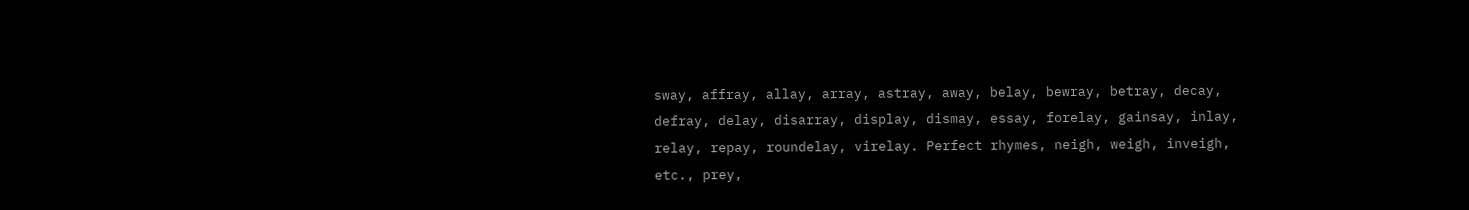sway, affray, allay, array, astray, away, belay, bewray, betray, decay, defray, delay, disarray, display, dismay, essay, forelay, gainsay, inlay, relay, repay, roundelay, virelay. Perfect rhymes, neigh, weigh, inveigh, etc., prey,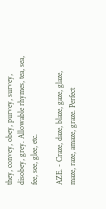they, convey, obey, purvey, survey, disobey, grey. Allowable rhymes, tea, sea, fee, see, glee, etc.

AZE. - Craze, daze, blaze, gaze, glaze, maze, raze, amaze, graze. Perfect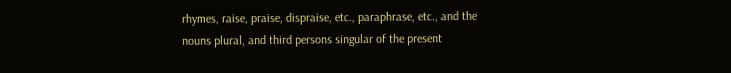rhymes, raise, praise, dispraise, etc., paraphrase, etc., and the nouns plural, and third persons singular of the present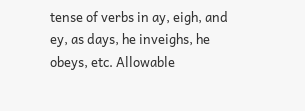tense of verbs in ay, eigh, and ey, as days, he inveighs, he obeys, etc. Allowable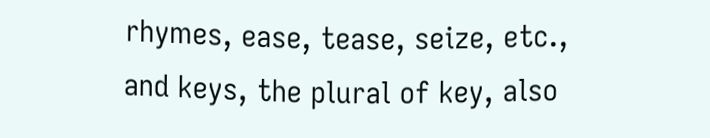rhymes, ease, tease, seize, etc., and keys, the plural of key, also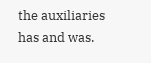the auxiliaries has and was.